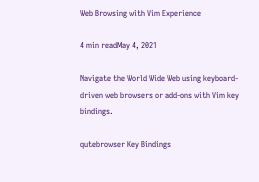Web Browsing with Vim Experience

4 min readMay 4, 2021

Navigate the World Wide Web using keyboard-driven web browsers or add-ons with Vim key bindings.

qutebrowser Key Bindings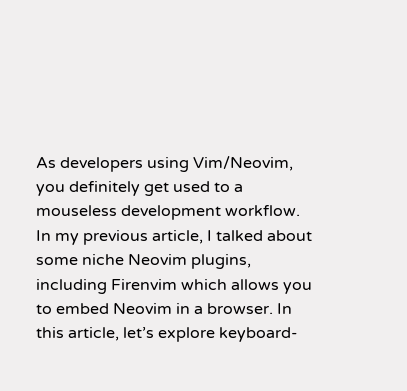As developers using Vim/Neovim, you definitely get used to a mouseless development workflow. In my previous article, I talked about some niche Neovim plugins, including Firenvim which allows you to embed Neovim in a browser. In this article, let’s explore keyboard-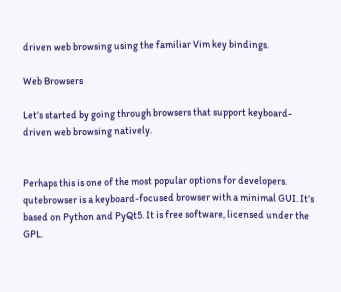driven web browsing using the familiar Vim key bindings.

Web Browsers

Let’s started by going through browsers that support keyboard-driven web browsing natively.


Perhaps this is one of the most popular options for developers. qutebrowser is a keyboard-focused browser with a minimal GUI. It’s based on Python and PyQt5. It is free software, licensed under the GPL.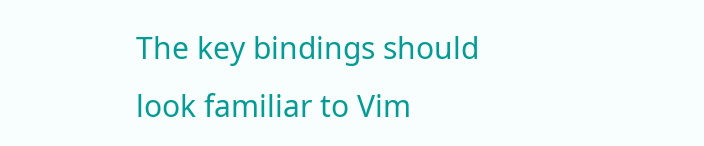The key bindings should look familiar to Vim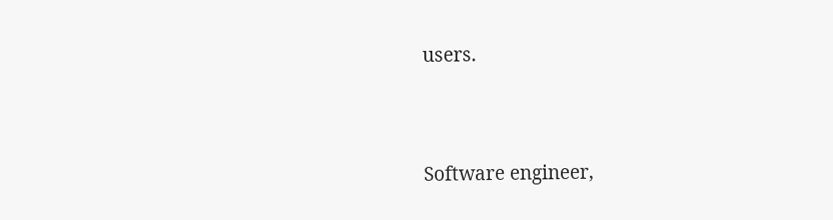users.




Software engineer,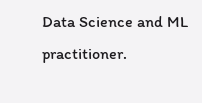Data Science and ML practitioner.